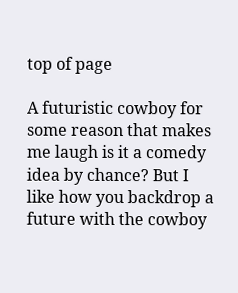top of page

A futuristic cowboy for some reason that makes me laugh is it a comedy idea by chance? But I like how you backdrop a future with the cowboy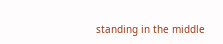standing in the middle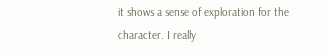it shows a sense of exploration for the character. I really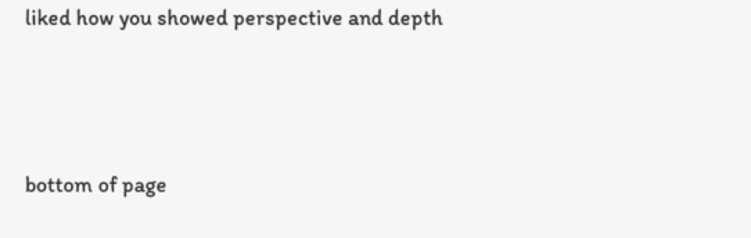liked how you showed perspective and depth



bottom of page